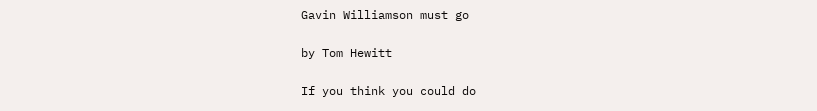Gavin Williamson must go

by Tom Hewitt

If you think you could do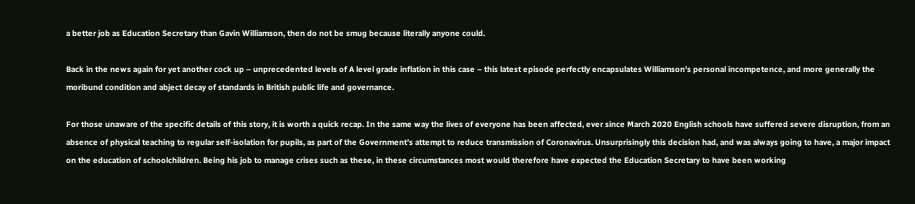a better job as Education Secretary than Gavin Williamson, then do not be smug because literally anyone could.

Back in the news again for yet another cock up – unprecedented levels of A level grade inflation in this case – this latest episode perfectly encapsulates Williamson’s personal incompetence, and more generally the moribund condition and abject decay of standards in British public life and governance.

For those unaware of the specific details of this story, it is worth a quick recap. In the same way the lives of everyone has been affected, ever since March 2020 English schools have suffered severe disruption, from an absence of physical teaching to regular self-isolation for pupils, as part of the Government’s attempt to reduce transmission of Coronavirus. Unsurprisingly this decision had, and was always going to have, a major impact on the education of schoolchildren. Being his job to manage crises such as these, in these circumstances most would therefore have expected the Education Secretary to have been working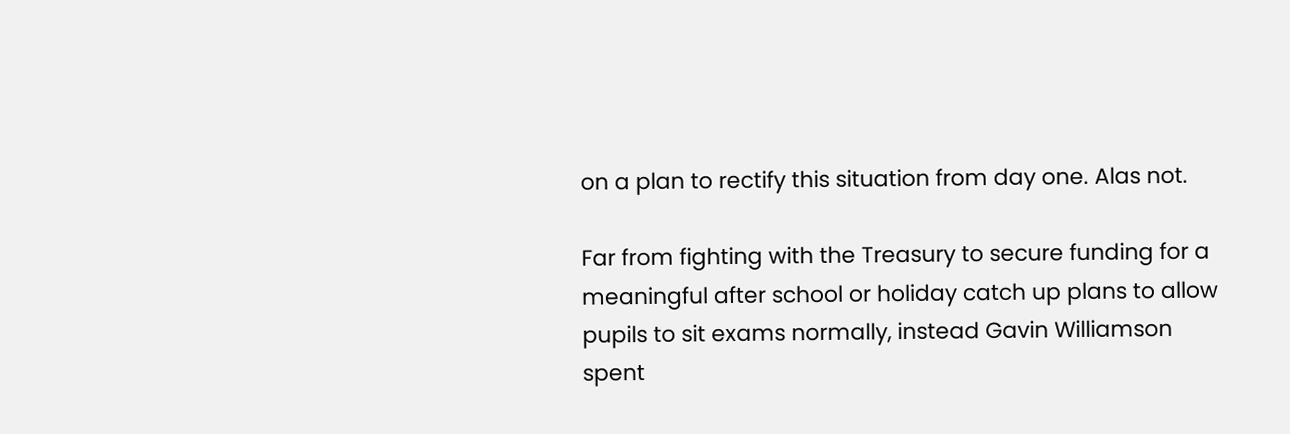on a plan to rectify this situation from day one. Alas not.

Far from fighting with the Treasury to secure funding for a meaningful after school or holiday catch up plans to allow pupils to sit exams normally, instead Gavin Williamson spent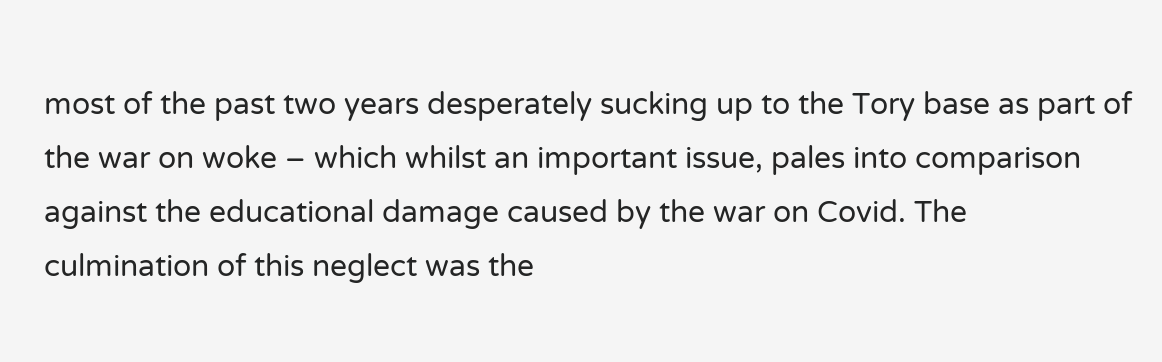most of the past two years desperately sucking up to the Tory base as part of the war on woke – which whilst an important issue, pales into comparison against the educational damage caused by the war on Covid. The culmination of this neglect was the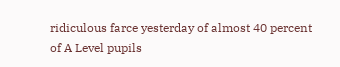ridiculous farce yesterday of almost 40 percent of A Level pupils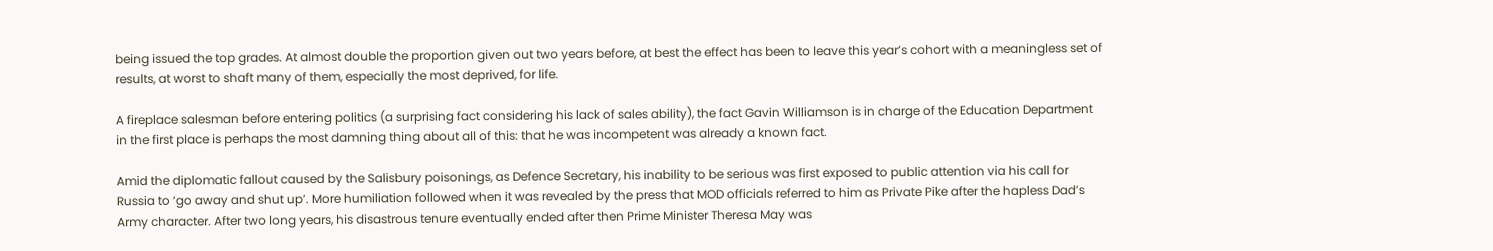being issued the top grades. At almost double the proportion given out two years before, at best the effect has been to leave this year’s cohort with a meaningless set of results, at worst to shaft many of them, especially the most deprived, for life.

A fireplace salesman before entering politics (a surprising fact considering his lack of sales ability), the fact Gavin Williamson is in charge of the Education Department in the first place is perhaps the most damning thing about all of this: that he was incompetent was already a known fact.

Amid the diplomatic fallout caused by the Salisbury poisonings, as Defence Secretary, his inability to be serious was first exposed to public attention via his call for Russia to ‘go away and shut up’. More humiliation followed when it was revealed by the press that MOD officials referred to him as Private Pike after the hapless Dad’s Army character. After two long years, his disastrous tenure eventually ended after then Prime Minister Theresa May was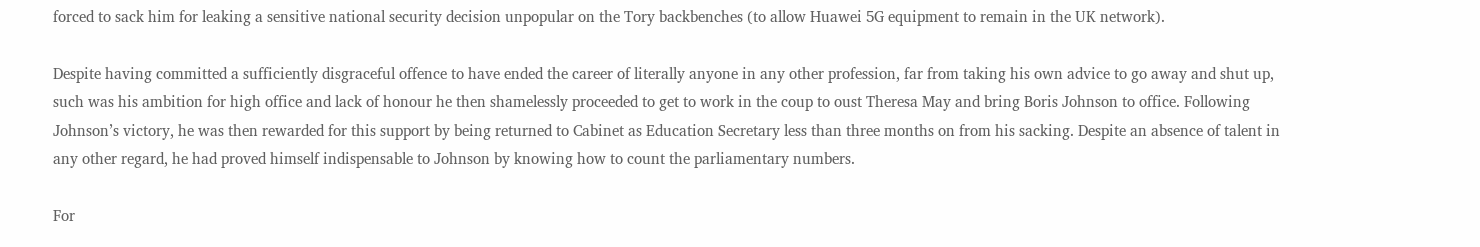forced to sack him for leaking a sensitive national security decision unpopular on the Tory backbenches (to allow Huawei 5G equipment to remain in the UK network).

Despite having committed a sufficiently disgraceful offence to have ended the career of literally anyone in any other profession, far from taking his own advice to go away and shut up, such was his ambition for high office and lack of honour he then shamelessly proceeded to get to work in the coup to oust Theresa May and bring Boris Johnson to office. Following Johnson’s victory, he was then rewarded for this support by being returned to Cabinet as Education Secretary less than three months on from his sacking. Despite an absence of talent in any other regard, he had proved himself indispensable to Johnson by knowing how to count the parliamentary numbers.

For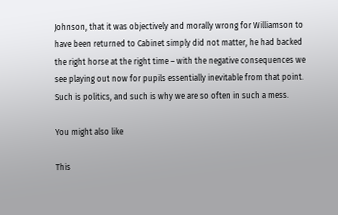Johnson, that it was objectively and morally wrong for Williamson to have been returned to Cabinet simply did not matter, he had backed the right horse at the right time – with the negative consequences we see playing out now for pupils essentially inevitable from that point. Such is politics, and such is why we are so often in such a mess.

You might also like

This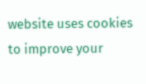website uses cookies to improve your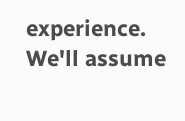experience. We'll assume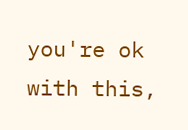you're ok with this,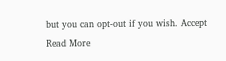but you can opt-out if you wish. Accept Read More